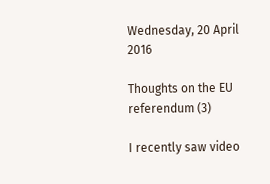Wednesday, 20 April 2016

Thoughts on the EU referendum (3)

I recently saw video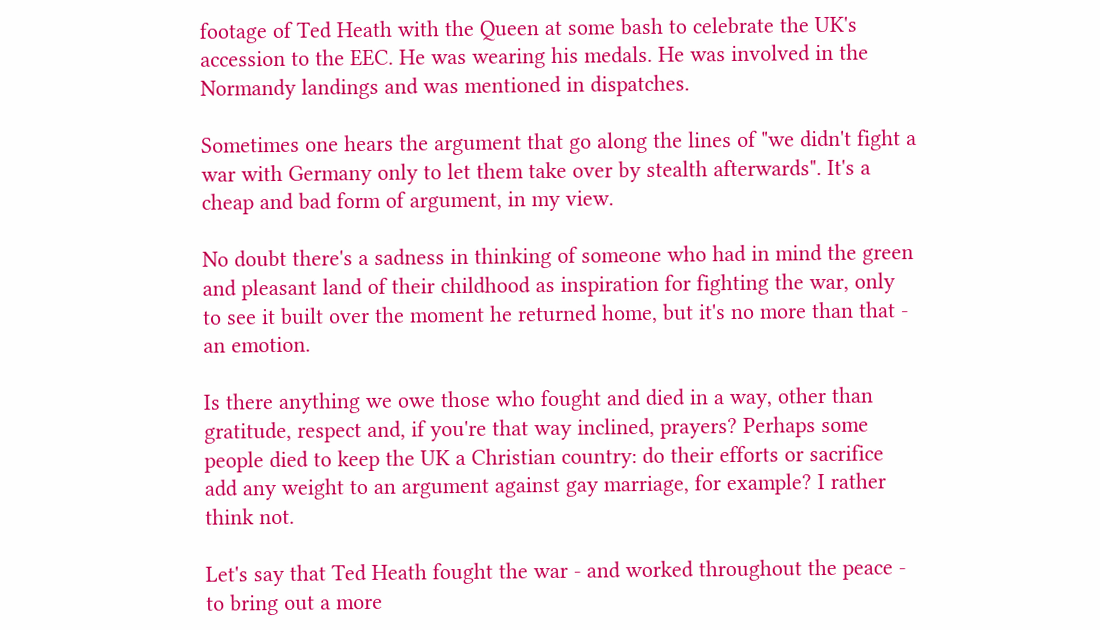footage of Ted Heath with the Queen at some bash to celebrate the UK's accession to the EEC. He was wearing his medals. He was involved in the Normandy landings and was mentioned in dispatches.

Sometimes one hears the argument that go along the lines of "we didn't fight a war with Germany only to let them take over by stealth afterwards". It's a cheap and bad form of argument, in my view.

No doubt there's a sadness in thinking of someone who had in mind the green and pleasant land of their childhood as inspiration for fighting the war, only to see it built over the moment he returned home, but it's no more than that - an emotion.

Is there anything we owe those who fought and died in a way, other than gratitude, respect and, if you're that way inclined, prayers? Perhaps some people died to keep the UK a Christian country: do their efforts or sacrifice add any weight to an argument against gay marriage, for example? I rather think not.

Let's say that Ted Heath fought the war - and worked throughout the peace - to bring out a more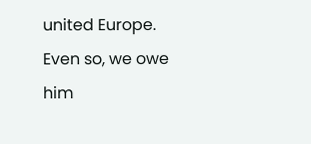united Europe. Even so, we owe him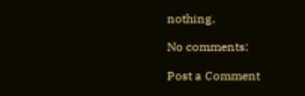nothing.

No comments:

Post a Comment